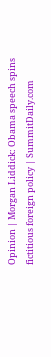Opinion | Morgan Liddick: Obama speech spins fictitious foreign policy | SummitDaily.com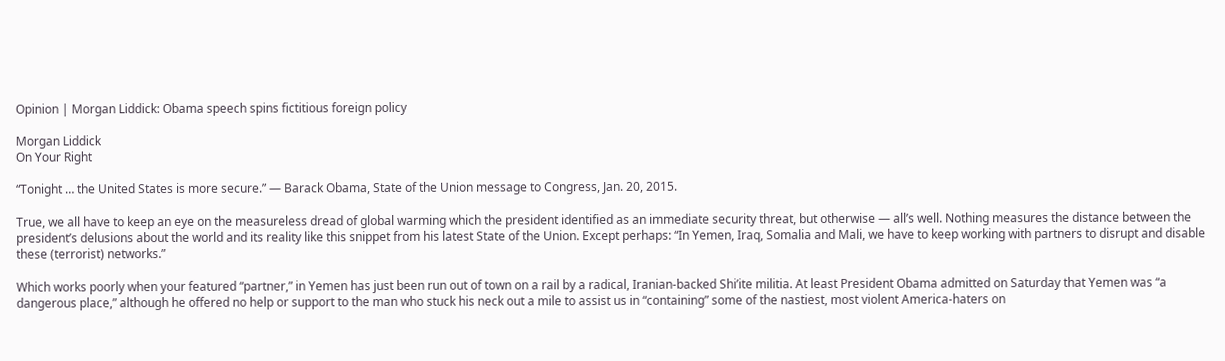Opinion | Morgan Liddick: Obama speech spins fictitious foreign policy

Morgan Liddick
On Your Right

“Tonight … the United States is more secure.” — Barack Obama, State of the Union message to Congress, Jan. 20, 2015.

True, we all have to keep an eye on the measureless dread of global warming which the president identified as an immediate security threat, but otherwise — all’s well. Nothing measures the distance between the president’s delusions about the world and its reality like this snippet from his latest State of the Union. Except perhaps: “In Yemen, Iraq, Somalia and Mali, we have to keep working with partners to disrupt and disable these (terrorist) networks.”

Which works poorly when your featured “partner,” in Yemen has just been run out of town on a rail by a radical, Iranian-backed Shi’ite militia. At least President Obama admitted on Saturday that Yemen was “a dangerous place,” although he offered no help or support to the man who stuck his neck out a mile to assist us in “containing” some of the nastiest, most violent America-haters on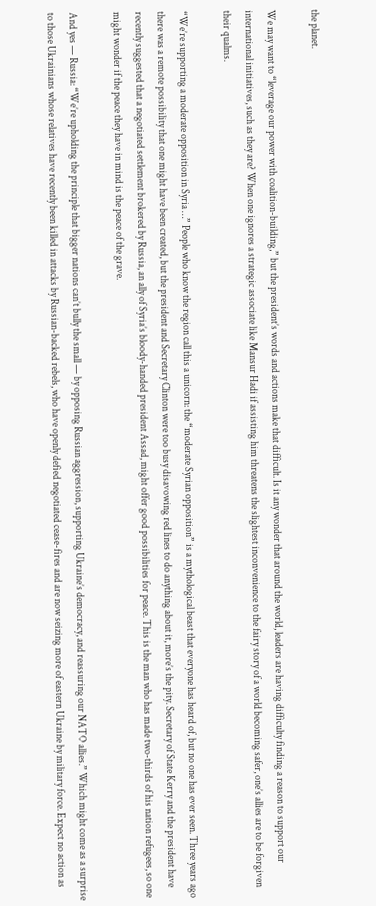the planet.

We may want to “leverage our power with coalition-building,” but the president’s words and actions make that difficult. Is it any wonder that around the world, leaders are having difficulty finding a reason to support our international initiatives, such as they are? When one ignores a strategic associate like Mansur Hadi if assisting him threatens the slightest inconvenience to the fairy story of a world becoming safer, one’s allies are to be forgiven their qualms.

“We’re supporting a moderate opposition in Syria …” People who know the region call this a unicorn: the “moderate Syrian opposition” is a mythological beast that everyone has heard of, but no one has ever seen. Three years ago there was a remote possibility that one might have been created, but the president and Secretary Clinton were too busy disavowing red lines to do anything about it, more’s the pity. Secretary of State Kerry and the president have recently suggested that a negotiated settlement brokered by Russia, an ally of Syria’s bloody-handed president Assad, might offer good possibilities for peace. This is the man who has made two-thirds of his nation refugees, so one might wonder if the peace they have in mind is the peace of the grave.

And yes — Russia: “We’re upholding the principle that bigger nations can’t bully the small — by opposing Russian aggression, supporting Ukraine’s democracy, and reassuring our NATO allies.” Which might come as a surprise to those Ukrainians whose relatives have recently been killed in attacks by Russian-backed rebels, who have openly defied negotiated cease-fires and are now seizing more of eastern Ukraine by military force. Expect no action as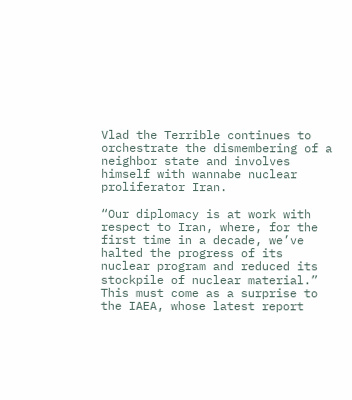Vlad the Terrible continues to orchestrate the dismembering of a neighbor state and involves himself with wannabe nuclear proliferator Iran.

“Our diplomacy is at work with respect to Iran, where, for the first time in a decade, we’ve halted the progress of its nuclear program and reduced its stockpile of nuclear material.” This must come as a surprise to the IAEA, whose latest report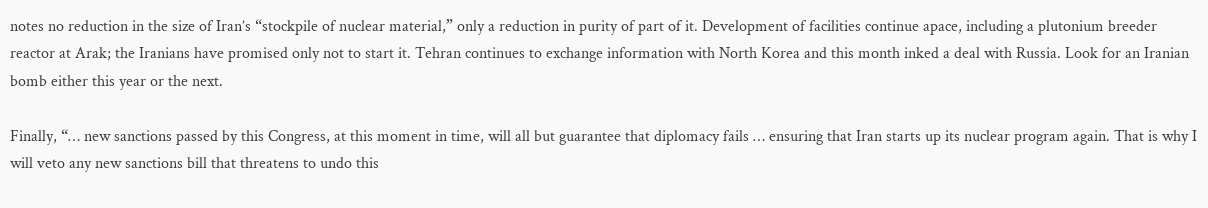notes no reduction in the size of Iran’s “stockpile of nuclear material,” only a reduction in purity of part of it. Development of facilities continue apace, including a plutonium breeder reactor at Arak; the Iranians have promised only not to start it. Tehran continues to exchange information with North Korea and this month inked a deal with Russia. Look for an Iranian bomb either this year or the next.

Finally, “… new sanctions passed by this Congress, at this moment in time, will all but guarantee that diplomacy fails … ensuring that Iran starts up its nuclear program again. That is why I will veto any new sanctions bill that threatens to undo this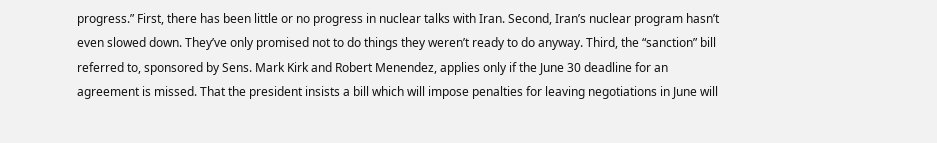progress.” First, there has been little or no progress in nuclear talks with Iran. Second, Iran’s nuclear program hasn’t even slowed down. They’ve only promised not to do things they weren’t ready to do anyway. Third, the “sanction” bill referred to, sponsored by Sens. Mark Kirk and Robert Menendez, applies only if the June 30 deadline for an agreement is missed. That the president insists a bill which will impose penalties for leaving negotiations in June will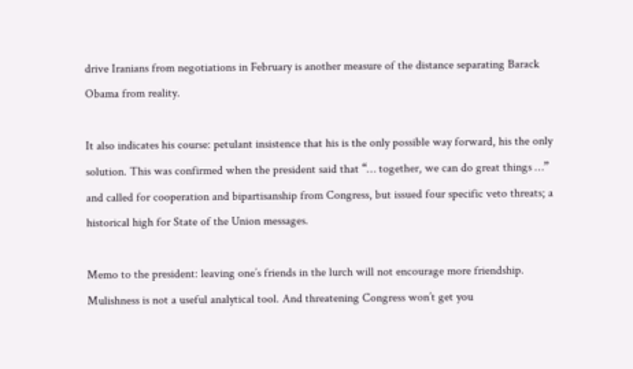drive Iranians from negotiations in February is another measure of the distance separating Barack Obama from reality.

It also indicates his course: petulant insistence that his is the only possible way forward, his the only solution. This was confirmed when the president said that “… together, we can do great things …” and called for cooperation and bipartisanship from Congress, but issued four specific veto threats; a historical high for State of the Union messages.

Memo to the president: leaving one’s friends in the lurch will not encourage more friendship. Mulishness is not a useful analytical tool. And threatening Congress won’t get you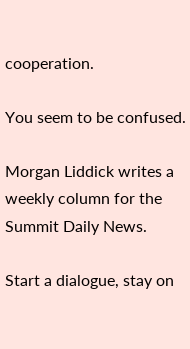cooperation.

You seem to be confused.

Morgan Liddick writes a weekly column for the Summit Daily News.

Start a dialogue, stay on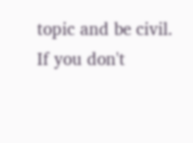topic and be civil.
If you don't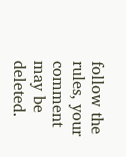follow the rules, your comment may be deleted.